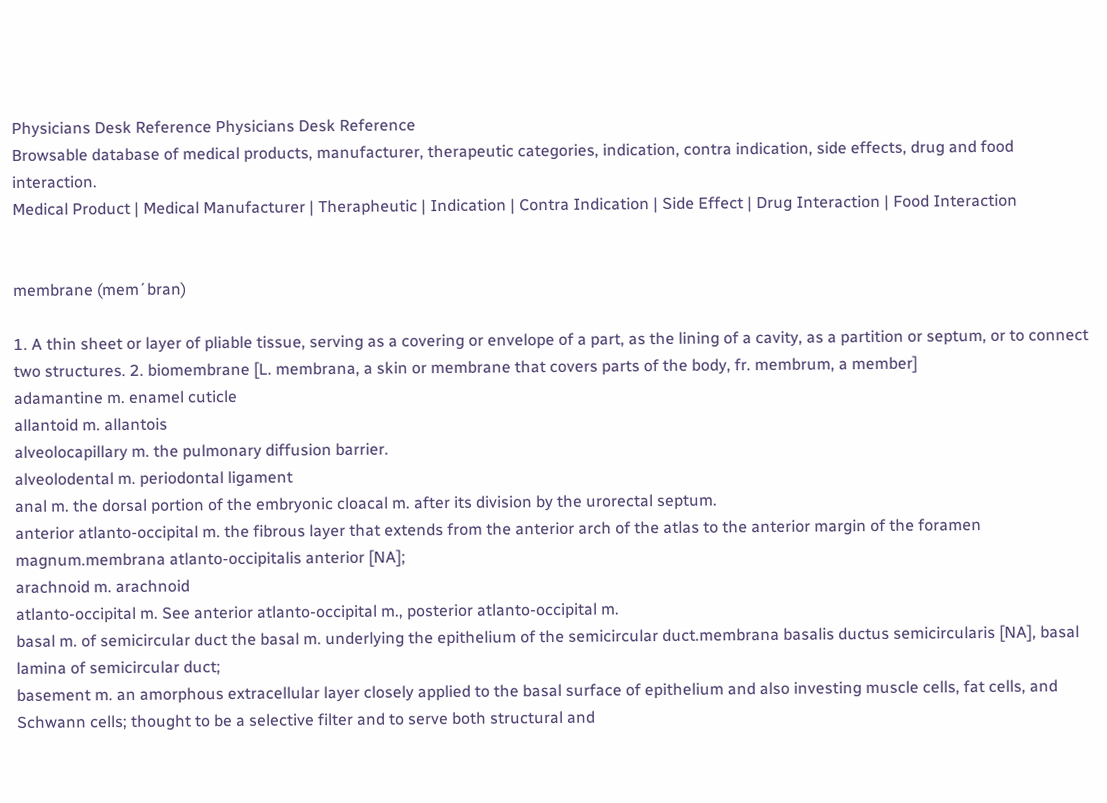Physicians Desk Reference Physicians Desk Reference
Browsable database of medical products, manufacturer, therapeutic categories, indication, contra indication, side effects, drug and food interaction.
Medical Product | Medical Manufacturer | Therapheutic | Indication | Contra Indication | Side Effect | Drug Interaction | Food Interaction


membrane (mem´bran)

1. A thin sheet or layer of pliable tissue, serving as a covering or envelope of a part, as the lining of a cavity, as a partition or septum, or to connect two structures. 2. biomembrane [L. membrana, a skin or membrane that covers parts of the body, fr. membrum, a member]
adamantine m. enamel cuticle
allantoid m. allantois
alveolocapillary m. the pulmonary diffusion barrier.
alveolodental m. periodontal ligament
anal m. the dorsal portion of the embryonic cloacal m. after its division by the urorectal septum.
anterior atlanto-occipital m. the fibrous layer that extends from the anterior arch of the atlas to the anterior margin of the foramen magnum.membrana atlanto-occipitalis anterior [NA];
arachnoid m. arachnoid
atlanto-occipital m. See anterior atlanto-occipital m., posterior atlanto-occipital m.
basal m. of semicircular duct the basal m. underlying the epithelium of the semicircular duct.membrana basalis ductus semicircularis [NA], basal lamina of semicircular duct;
basement m. an amorphous extracellular layer closely applied to the basal surface of epithelium and also investing muscle cells, fat cells, and Schwann cells; thought to be a selective filter and to serve both structural and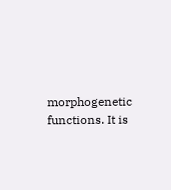morphogenetic functions. It is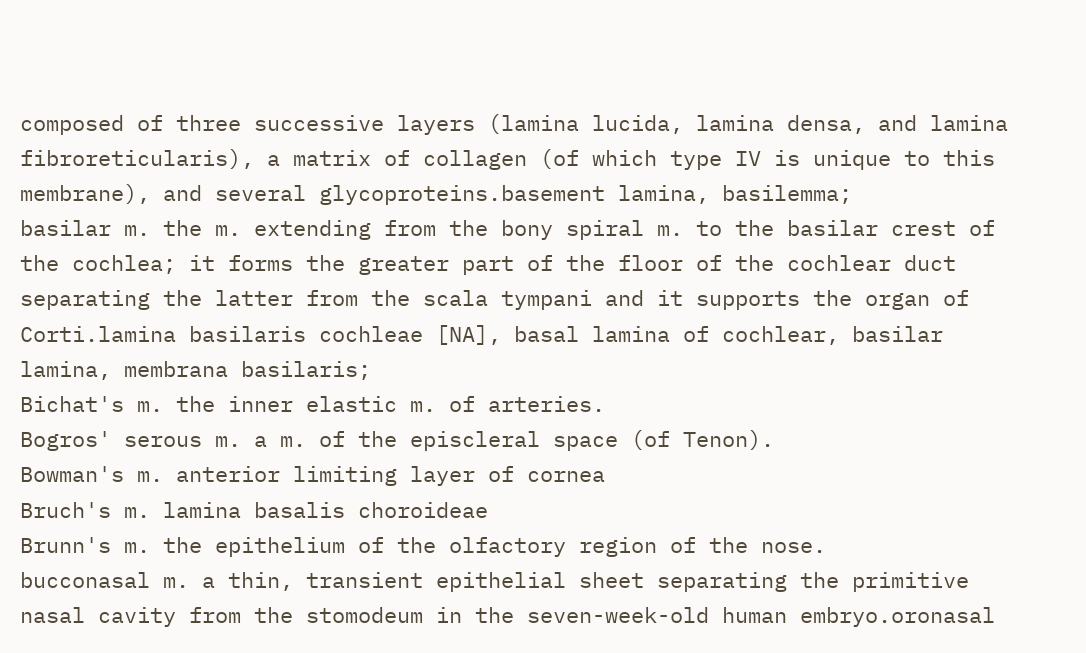composed of three successive layers (lamina lucida, lamina densa, and lamina fibroreticularis), a matrix of collagen (of which type IV is unique to this membrane), and several glycoproteins.basement lamina, basilemma;
basilar m. the m. extending from the bony spiral m. to the basilar crest of the cochlea; it forms the greater part of the floor of the cochlear duct separating the latter from the scala tympani and it supports the organ of Corti.lamina basilaris cochleae [NA], basal lamina of cochlear, basilar lamina, membrana basilaris;
Bichat's m. the inner elastic m. of arteries.
Bogros' serous m. a m. of the episcleral space (of Tenon).
Bowman's m. anterior limiting layer of cornea
Bruch's m. lamina basalis choroideae
Brunn's m. the epithelium of the olfactory region of the nose.
bucconasal m. a thin, transient epithelial sheet separating the primitive nasal cavity from the stomodeum in the seven-week-old human embryo.oronasal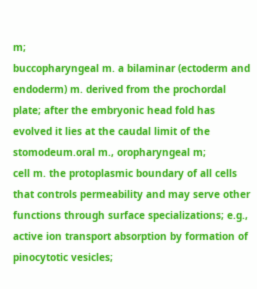m;
buccopharyngeal m. a bilaminar (ectoderm and endoderm) m. derived from the prochordal plate; after the embryonic head fold has evolved it lies at the caudal limit of the stomodeum.oral m., oropharyngeal m;
cell m. the protoplasmic boundary of all cells that controls permeability and may serve other functions through surface specializations; e.g., active ion transport absorption by formation of pinocytotic vesicles;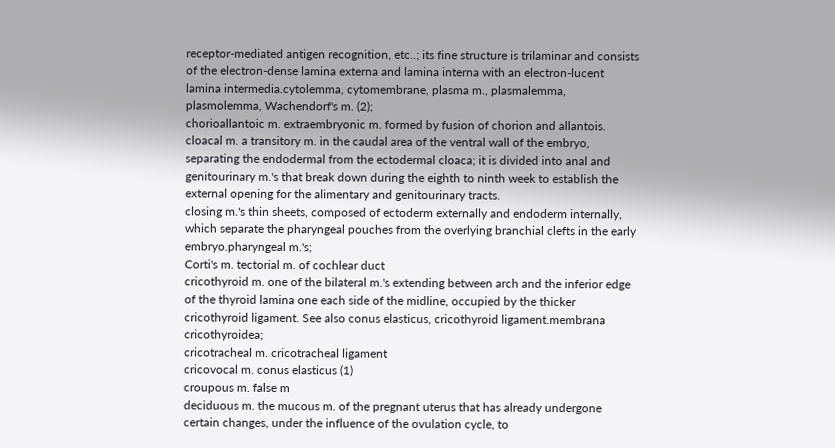receptor-mediated antigen recognition, etc..; its fine structure is trilaminar and consists of the electron-dense lamina externa and lamina interna with an electron-lucent lamina intermedia.cytolemma, cytomembrane, plasma m., plasmalemma, plasmolemma, Wachendorf's m. (2);
chorioallantoic m. extraembryonic m. formed by fusion of chorion and allantois.
cloacal m. a transitory m. in the caudal area of the ventral wall of the embryo, separating the endodermal from the ectodermal cloaca; it is divided into anal and genitourinary m.'s that break down during the eighth to ninth week to establish the external opening for the alimentary and genitourinary tracts.
closing m.'s thin sheets, composed of ectoderm externally and endoderm internally, which separate the pharyngeal pouches from the overlying branchial clefts in the early embryo.pharyngeal m.'s;
Corti's m. tectorial m. of cochlear duct
cricothyroid m. one of the bilateral m.'s extending between arch and the inferior edge of the thyroid lamina one each side of the midline, occupied by the thicker cricothyroid ligament. See also conus elasticus, cricothyroid ligament.membrana cricothyroidea;
cricotracheal m. cricotracheal ligament
cricovocal m. conus elasticus (1)
croupous m. false m
deciduous m. the mucous m. of the pregnant uterus that has already undergone certain changes, under the influence of the ovulation cycle, to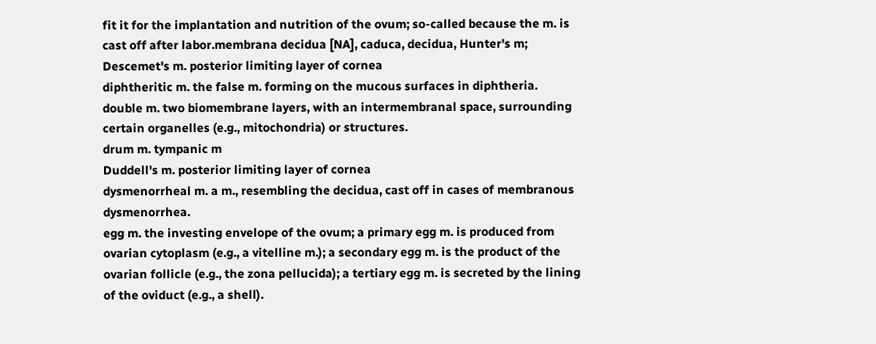fit it for the implantation and nutrition of the ovum; so-called because the m. is cast off after labor.membrana decidua [NA], caduca, decidua, Hunter's m;
Descemet's m. posterior limiting layer of cornea
diphtheritic m. the false m. forming on the mucous surfaces in diphtheria.
double m. two biomembrane layers, with an intermembranal space, surrounding certain organelles (e.g., mitochondria) or structures.
drum m. tympanic m
Duddell's m. posterior limiting layer of cornea
dysmenorrheal m. a m., resembling the decidua, cast off in cases of membranous dysmenorrhea.
egg m. the investing envelope of the ovum; a primary egg m. is produced from ovarian cytoplasm (e.g., a vitelline m.); a secondary egg m. is the product of the ovarian follicle (e.g., the zona pellucida); a tertiary egg m. is secreted by the lining of the oviduct (e.g., a shell).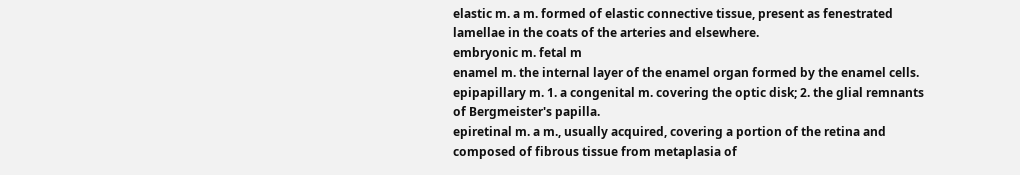elastic m. a m. formed of elastic connective tissue, present as fenestrated lamellae in the coats of the arteries and elsewhere.
embryonic m. fetal m
enamel m. the internal layer of the enamel organ formed by the enamel cells.
epipapillary m. 1. a congenital m. covering the optic disk; 2. the glial remnants of Bergmeister's papilla.
epiretinal m. a m., usually acquired, covering a portion of the retina and composed of fibrous tissue from metaplasia of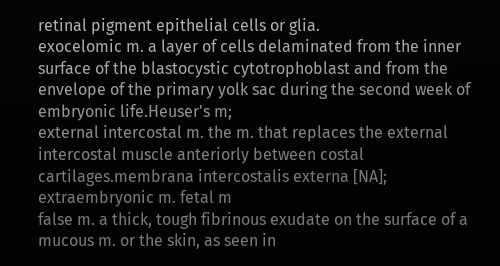retinal pigment epithelial cells or glia.
exocelomic m. a layer of cells delaminated from the inner surface of the blastocystic cytotrophoblast and from the envelope of the primary yolk sac during the second week of embryonic life.Heuser's m;
external intercostal m. the m. that replaces the external intercostal muscle anteriorly between costal cartilages.membrana intercostalis externa [NA];
extraembryonic m. fetal m
false m. a thick, tough fibrinous exudate on the surface of a mucous m. or the skin, as seen in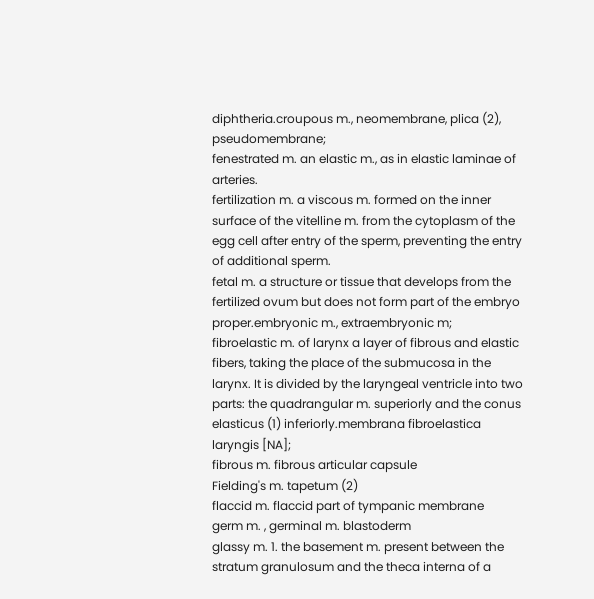diphtheria.croupous m., neomembrane, plica (2), pseudomembrane;
fenestrated m. an elastic m., as in elastic laminae of arteries.
fertilization m. a viscous m. formed on the inner surface of the vitelline m. from the cytoplasm of the egg cell after entry of the sperm, preventing the entry of additional sperm.
fetal m. a structure or tissue that develops from the fertilized ovum but does not form part of the embryo proper.embryonic m., extraembryonic m;
fibroelastic m. of larynx a layer of fibrous and elastic fibers, taking the place of the submucosa in the larynx. It is divided by the laryngeal ventricle into two parts: the quadrangular m. superiorly and the conus elasticus (1) inferiorly.membrana fibroelastica laryngis [NA];
fibrous m. fibrous articular capsule
Fielding's m. tapetum (2)
flaccid m. flaccid part of tympanic membrane
germ m. , germinal m. blastoderm
glassy m. 1. the basement m. present between the stratum granulosum and the theca interna of a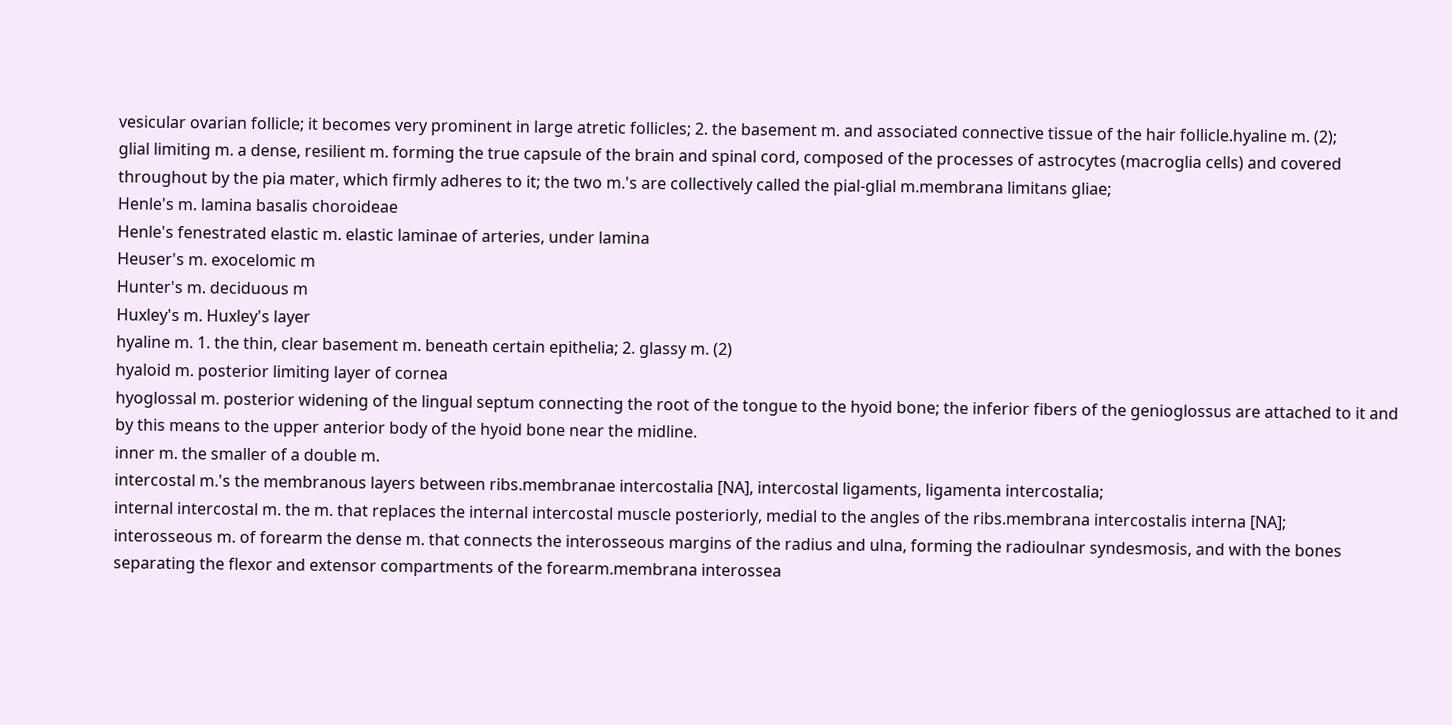vesicular ovarian follicle; it becomes very prominent in large atretic follicles; 2. the basement m. and associated connective tissue of the hair follicle.hyaline m. (2);
glial limiting m. a dense, resilient m. forming the true capsule of the brain and spinal cord, composed of the processes of astrocytes (macroglia cells) and covered throughout by the pia mater, which firmly adheres to it; the two m.'s are collectively called the pial-glial m.membrana limitans gliae;
Henle's m. lamina basalis choroideae
Henle's fenestrated elastic m. elastic laminae of arteries, under lamina
Heuser's m. exocelomic m
Hunter's m. deciduous m
Huxley's m. Huxley's layer
hyaline m. 1. the thin, clear basement m. beneath certain epithelia; 2. glassy m. (2)
hyaloid m. posterior limiting layer of cornea
hyoglossal m. posterior widening of the lingual septum connecting the root of the tongue to the hyoid bone; the inferior fibers of the genioglossus are attached to it and by this means to the upper anterior body of the hyoid bone near the midline.
inner m. the smaller of a double m.
intercostal m.'s the membranous layers between ribs.membranae intercostalia [NA], intercostal ligaments, ligamenta intercostalia;
internal intercostal m. the m. that replaces the internal intercostal muscle posteriorly, medial to the angles of the ribs.membrana intercostalis interna [NA];
interosseous m. of forearm the dense m. that connects the interosseous margins of the radius and ulna, forming the radioulnar syndesmosis, and with the bones separating the flexor and extensor compartments of the forearm.membrana interossea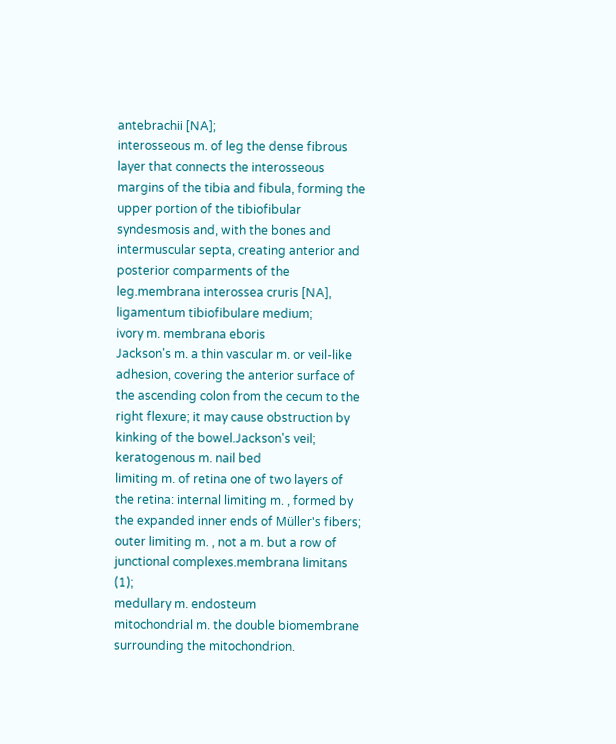antebrachii [NA];
interosseous m. of leg the dense fibrous layer that connects the interosseous margins of the tibia and fibula, forming the upper portion of the tibiofibular syndesmosis and, with the bones and intermuscular septa, creating anterior and posterior comparments of the leg.membrana interossea cruris [NA], ligamentum tibiofibulare medium;
ivory m. membrana eboris
Jackson's m. a thin vascular m. or veil-like adhesion, covering the anterior surface of the ascending colon from the cecum to the right flexure; it may cause obstruction by kinking of the bowel.Jackson's veil;
keratogenous m. nail bed
limiting m. of retina one of two layers of the retina: internal limiting m. , formed by the expanded inner ends of Müller's fibers; outer limiting m. , not a m. but a row of junctional complexes.membrana limitans (1);
medullary m. endosteum
mitochondrial m. the double biomembrane surrounding the mitochondrion.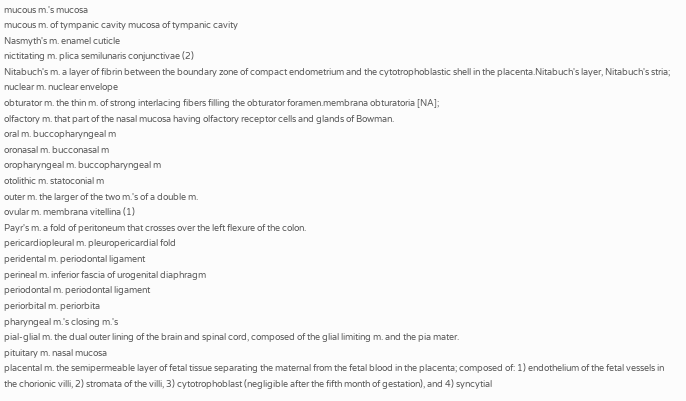mucous m.'s mucosa
mucous m. of tympanic cavity mucosa of tympanic cavity
Nasmyth's m. enamel cuticle
nictitating m. plica semilunaris conjunctivae (2)
Nitabuch's m. a layer of fibrin between the boundary zone of compact endometrium and the cytotrophoblastic shell in the placenta.Nitabuch's layer, Nitabuch's stria;
nuclear m. nuclear envelope
obturator m. the thin m. of strong interlacing fibers filling the obturator foramen.membrana obturatoria [NA];
olfactory m. that part of the nasal mucosa having olfactory receptor cells and glands of Bowman.
oral m. buccopharyngeal m
oronasal m. bucconasal m
oropharyngeal m. buccopharyngeal m
otolithic m. statoconial m
outer m. the larger of the two m.'s of a double m.
ovular m. membrana vitellina (1)
Payr's m. a fold of peritoneum that crosses over the left flexure of the colon.
pericardiopleural m. pleuropericardial fold
peridental m. periodontal ligament
perineal m. inferior fascia of urogenital diaphragm
periodontal m. periodontal ligament
periorbital m. periorbita
pharyngeal m.'s closing m.'s
pial-glial m. the dual outer lining of the brain and spinal cord, composed of the glial limiting m. and the pia mater.
pituitary m. nasal mucosa
placental m. the semipermeable layer of fetal tissue separating the maternal from the fetal blood in the placenta; composed of: 1) endothelium of the fetal vessels in the chorionic villi, 2) stromata of the villi, 3) cytotrophoblast (negligible after the fifth month of gestation), and 4) syncytial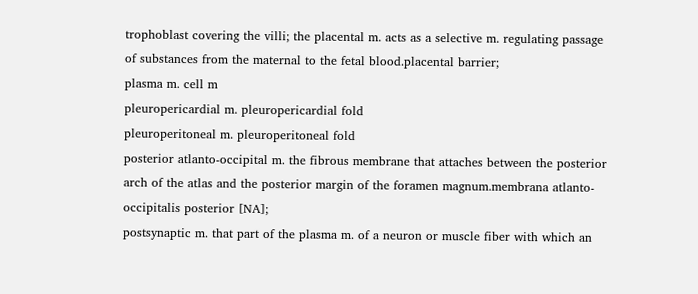trophoblast covering the villi; the placental m. acts as a selective m. regulating passage of substances from the maternal to the fetal blood.placental barrier;
plasma m. cell m
pleuropericardial m. pleuropericardial fold
pleuroperitoneal m. pleuroperitoneal fold
posterior atlanto-occipital m. the fibrous membrane that attaches between the posterior arch of the atlas and the posterior margin of the foramen magnum.membrana atlanto-occipitalis posterior [NA];
postsynaptic m. that part of the plasma m. of a neuron or muscle fiber with which an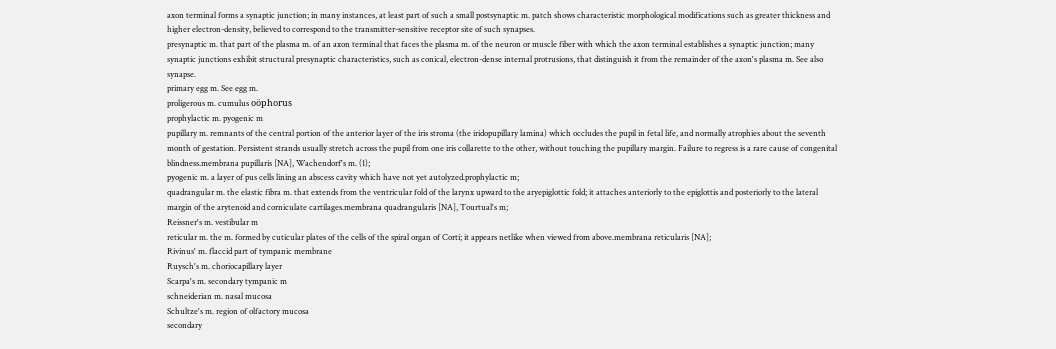axon terminal forms a synaptic junction; in many instances, at least part of such a small postsynaptic m. patch shows characteristic morphological modifications such as greater thickness and higher electron-density, believed to correspond to the transmitter-sensitive receptor site of such synapses.
presynaptic m. that part of the plasma m. of an axon terminal that faces the plasma m. of the neuron or muscle fiber with which the axon terminal establishes a synaptic junction; many synaptic junctions exhibit structural presynaptic characteristics, such as conical, electron-dense internal protrusions, that distinguish it from the remainder of the axon's plasma m. See also synapse.
primary egg m. See egg m.
proligerous m. cumulus oöphorus
prophylactic m. pyogenic m
pupillary m. remnants of the central portion of the anterior layer of the iris stroma (the iridopupillary lamina) which occludes the pupil in fetal life, and normally atrophies about the seventh month of gestation. Persistent strands usually stretch across the pupil from one iris collarette to the other, without touching the pupillary margin. Failure to regress is a rare cause of congenital blindness.membrana pupillaris [NA], Wachendorf's m. (1);
pyogenic m. a layer of pus cells lining an abscess cavity which have not yet autolyzed.prophylactic m;
quadrangular m. the elastic fibra m. that extends from the ventricular fold of the larynx upward to the aryepiglottic fold; it attaches anteriorly to the epiglottis and posteriorly to the lateral margin of the arytenoid and corniculate cartilages.membrana quadrangularis [NA], Tourtual's m;
Reissner's m. vestibular m
reticular m. the m. formed by cuticular plates of the cells of the spiral organ of Corti; it appears netlike when viewed from above.membrana reticularis [NA];
Rivinus' m. flaccid part of tympanic membrane
Ruysch's m. choriocapillary layer
Scarpa's m. secondary tympanic m
schneiderian m. nasal mucosa
Schultze's m. region of olfactory mucosa
secondary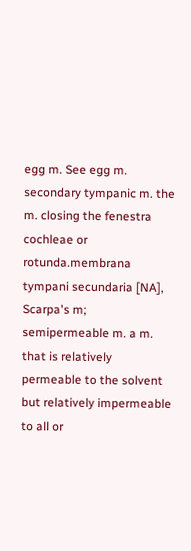egg m. See egg m.
secondary tympanic m. the m. closing the fenestra cochleae or rotunda.membrana tympani secundaria [NA], Scarpa's m;
semipermeable m. a m. that is relatively permeable to the solvent but relatively impermeable to all or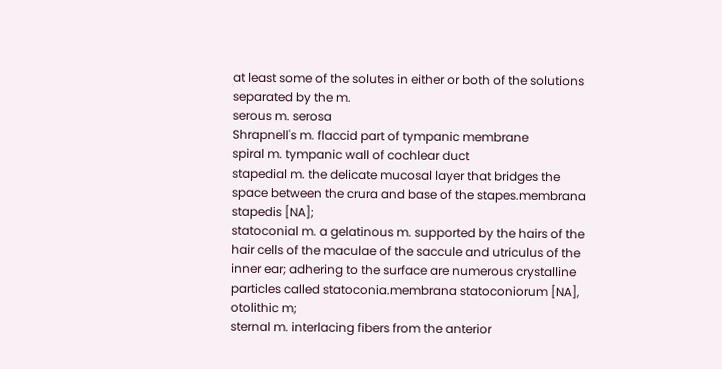at least some of the solutes in either or both of the solutions separated by the m.
serous m. serosa
Shrapnell's m. flaccid part of tympanic membrane
spiral m. tympanic wall of cochlear duct
stapedial m. the delicate mucosal layer that bridges the space between the crura and base of the stapes.membrana stapedis [NA];
statoconial m. a gelatinous m. supported by the hairs of the hair cells of the maculae of the saccule and utriculus of the inner ear; adhering to the surface are numerous crystalline particles called statoconia.membrana statoconiorum [NA], otolithic m;
sternal m. interlacing fibers from the anterior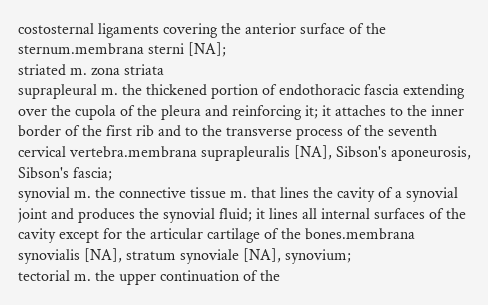costosternal ligaments covering the anterior surface of the sternum.membrana sterni [NA];
striated m. zona striata
suprapleural m. the thickened portion of endothoracic fascia extending over the cupola of the pleura and reinforcing it; it attaches to the inner border of the first rib and to the transverse process of the seventh cervical vertebra.membrana suprapleuralis [NA], Sibson's aponeurosis, Sibson's fascia;
synovial m. the connective tissue m. that lines the cavity of a synovial joint and produces the synovial fluid; it lines all internal surfaces of the cavity except for the articular cartilage of the bones.membrana synovialis [NA], stratum synoviale [NA], synovium;
tectorial m. the upper continuation of the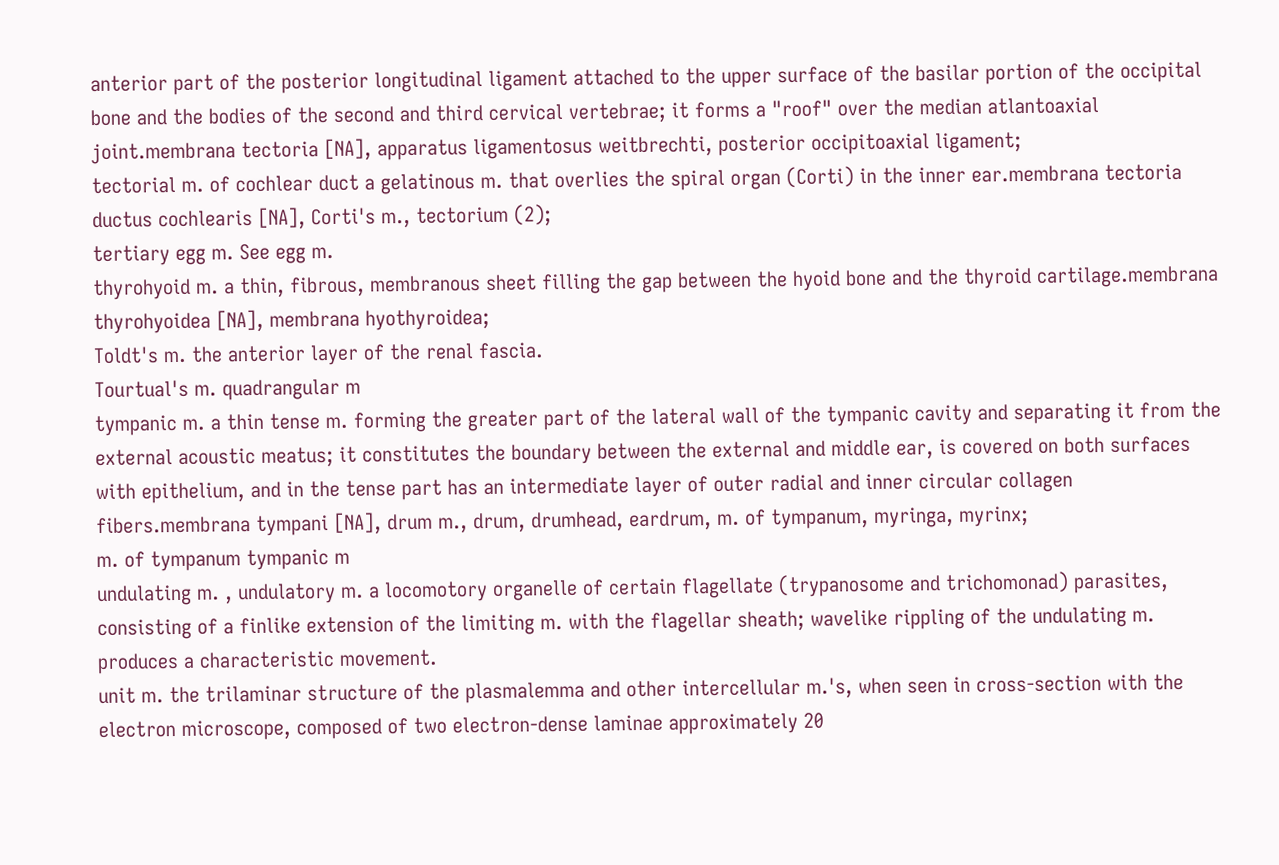anterior part of the posterior longitudinal ligament attached to the upper surface of the basilar portion of the occipital bone and the bodies of the second and third cervical vertebrae; it forms a "roof" over the median atlantoaxial joint.membrana tectoria [NA], apparatus ligamentosus weitbrechti, posterior occipitoaxial ligament;
tectorial m. of cochlear duct a gelatinous m. that overlies the spiral organ (Corti) in the inner ear.membrana tectoria ductus cochlearis [NA], Corti's m., tectorium (2);
tertiary egg m. See egg m.
thyrohyoid m. a thin, fibrous, membranous sheet filling the gap between the hyoid bone and the thyroid cartilage.membrana thyrohyoidea [NA], membrana hyothyroidea;
Toldt's m. the anterior layer of the renal fascia.
Tourtual's m. quadrangular m
tympanic m. a thin tense m. forming the greater part of the lateral wall of the tympanic cavity and separating it from the external acoustic meatus; it constitutes the boundary between the external and middle ear, is covered on both surfaces with epithelium, and in the tense part has an intermediate layer of outer radial and inner circular collagen fibers.membrana tympani [NA], drum m., drum, drumhead, eardrum, m. of tympanum, myringa, myrinx;
m. of tympanum tympanic m
undulating m. , undulatory m. a locomotory organelle of certain flagellate (trypanosome and trichomonad) parasites, consisting of a finlike extension of the limiting m. with the flagellar sheath; wavelike rippling of the undulating m. produces a characteristic movement.
unit m. the trilaminar structure of the plasmalemma and other intercellular m.'s, when seen in cross-section with the electron microscope, composed of two electron-dense laminae approximately 20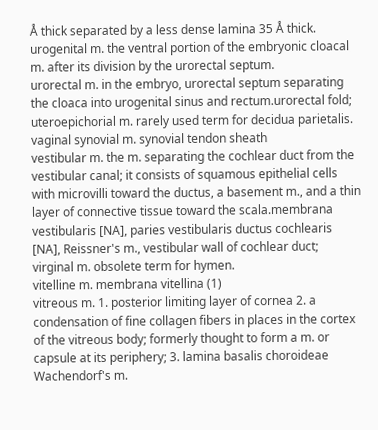Å thick separated by a less dense lamina 35 Å thick.
urogenital m. the ventral portion of the embryonic cloacal m. after its division by the urorectal septum.
urorectal m. in the embryo, urorectal septum separating the cloaca into urogenital sinus and rectum.urorectal fold;
uteroepichorial m. rarely used term for decidua parietalis.
vaginal synovial m. synovial tendon sheath
vestibular m. the m. separating the cochlear duct from the vestibular canal; it consists of squamous epithelial cells with microvilli toward the ductus, a basement m., and a thin layer of connective tissue toward the scala.membrana vestibularis [NA], paries vestibularis ductus cochlearis [NA], Reissner's m., vestibular wall of cochlear duct;
virginal m. obsolete term for hymen.
vitelline m. membrana vitellina (1)
vitreous m. 1. posterior limiting layer of cornea 2. a condensation of fine collagen fibers in places in the cortex of the vitreous body; formerly thought to form a m. or capsule at its periphery; 3. lamina basalis choroideae
Wachendorf's m.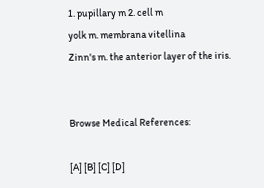1. pupillary m 2. cell m
yolk m. membrana vitellina
Zinn's m. the anterior layer of the iris.


Browse Medical References:

[A] [B] [C] [D]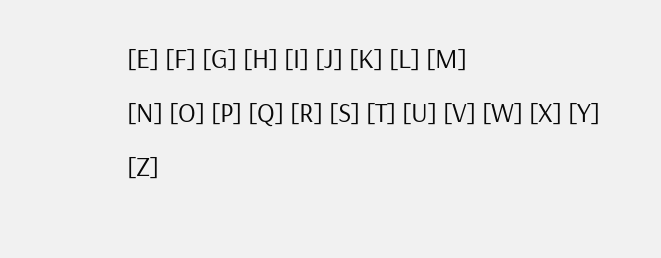[E] [F] [G] [H] [I] [J] [K] [L] [M]
[N] [O] [P] [Q] [R] [S] [T] [U] [V] [W] [X] [Y] [Z]